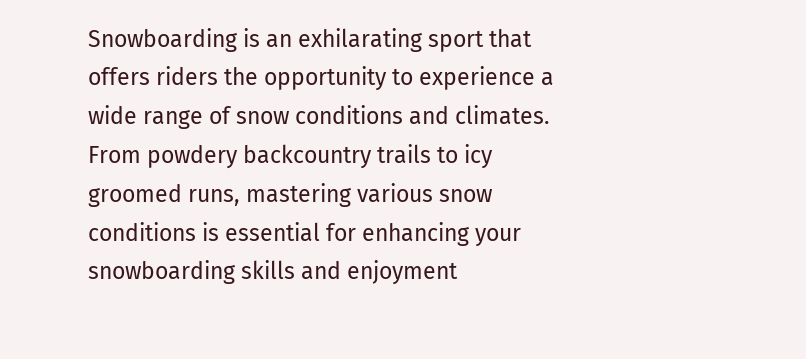Snowboarding is an exhilarating sport that offers riders the opportunity to experience a wide range of snow conditions and climates. From powdery backcountry trails to icy groomed runs, mastering various snow conditions is essential for enhancing your snowboarding skills and enjoyment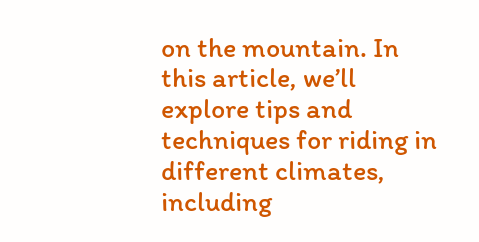on the mountain. In this article, we’ll explore tips and techniques for riding in different climates, including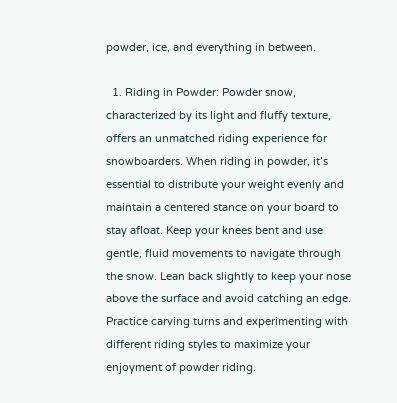powder, ice, and everything in between.

  1. Riding in Powder: Powder snow, characterized by its light and fluffy texture, offers an unmatched riding experience for snowboarders. When riding in powder, it’s essential to distribute your weight evenly and maintain a centered stance on your board to stay afloat. Keep your knees bent and use gentle, fluid movements to navigate through the snow. Lean back slightly to keep your nose above the surface and avoid catching an edge. Practice carving turns and experimenting with different riding styles to maximize your enjoyment of powder riding.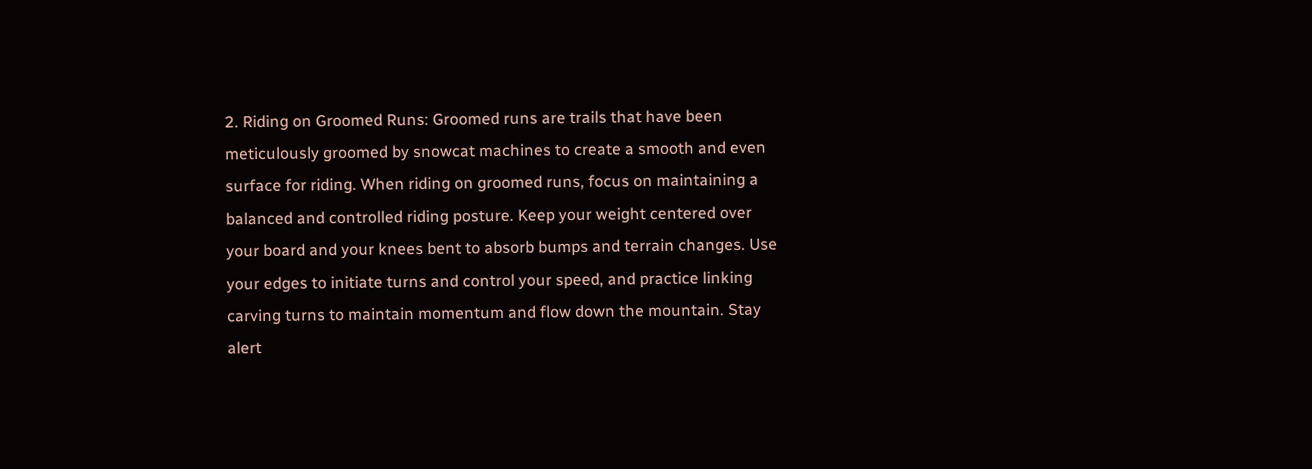2. Riding on Groomed Runs: Groomed runs are trails that have been meticulously groomed by snowcat machines to create a smooth and even surface for riding. When riding on groomed runs, focus on maintaining a balanced and controlled riding posture. Keep your weight centered over your board and your knees bent to absorb bumps and terrain changes. Use your edges to initiate turns and control your speed, and practice linking carving turns to maintain momentum and flow down the mountain. Stay alert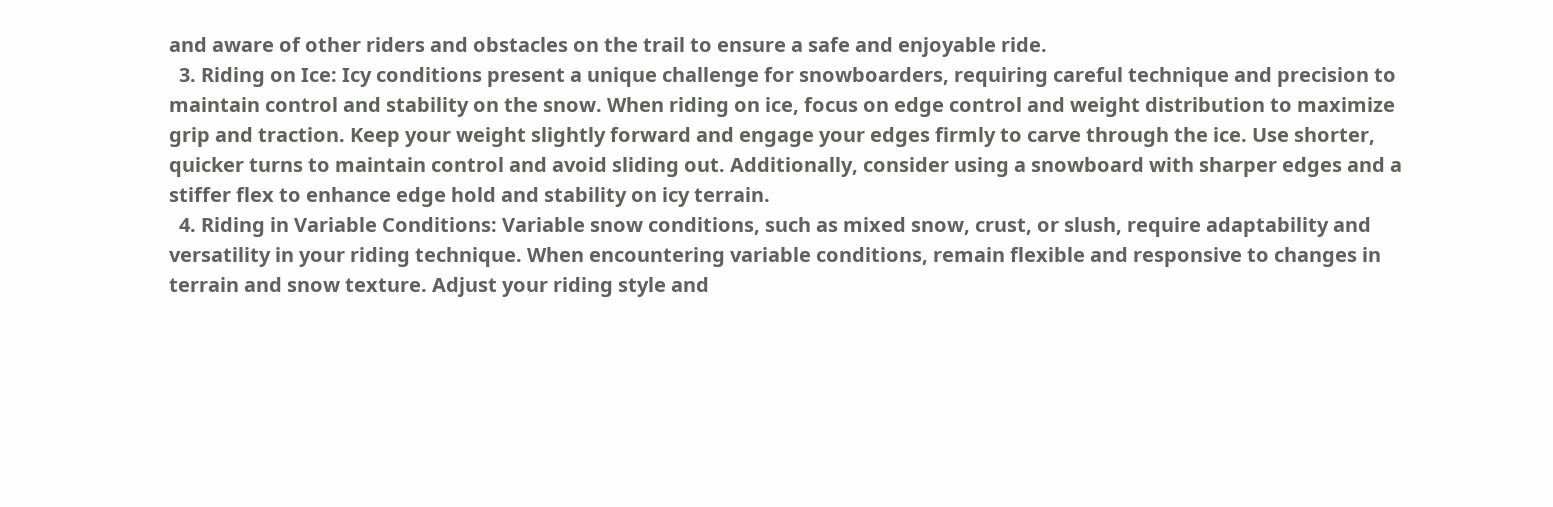and aware of other riders and obstacles on the trail to ensure a safe and enjoyable ride.
  3. Riding on Ice: Icy conditions present a unique challenge for snowboarders, requiring careful technique and precision to maintain control and stability on the snow. When riding on ice, focus on edge control and weight distribution to maximize grip and traction. Keep your weight slightly forward and engage your edges firmly to carve through the ice. Use shorter, quicker turns to maintain control and avoid sliding out. Additionally, consider using a snowboard with sharper edges and a stiffer flex to enhance edge hold and stability on icy terrain.
  4. Riding in Variable Conditions: Variable snow conditions, such as mixed snow, crust, or slush, require adaptability and versatility in your riding technique. When encountering variable conditions, remain flexible and responsive to changes in terrain and snow texture. Adjust your riding style and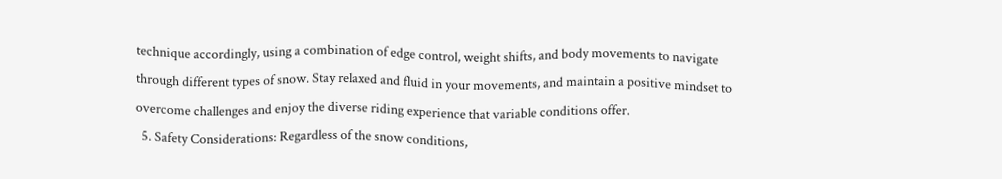technique accordingly, using a combination of edge control, weight shifts, and body movements to navigate through different types of snow. Stay relaxed and fluid in your movements, and maintain a positive mindset to overcome challenges and enjoy the diverse riding experience that variable conditions offer.
  5. Safety Considerations: Regardless of the snow conditions,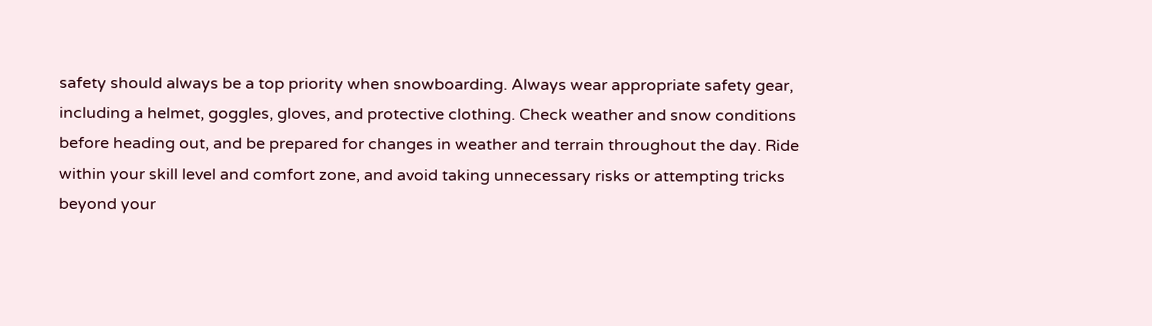safety should always be a top priority when snowboarding. Always wear appropriate safety gear, including a helmet, goggles, gloves, and protective clothing. Check weather and snow conditions before heading out, and be prepared for changes in weather and terrain throughout the day. Ride within your skill level and comfort zone, and avoid taking unnecessary risks or attempting tricks beyond your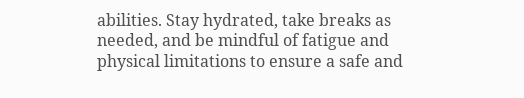abilities. Stay hydrated, take breaks as needed, and be mindful of fatigue and physical limitations to ensure a safe and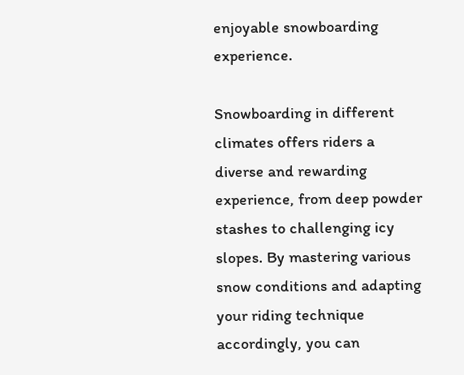enjoyable snowboarding experience.

Snowboarding in different climates offers riders a diverse and rewarding experience, from deep powder stashes to challenging icy slopes. By mastering various snow conditions and adapting your riding technique accordingly, you can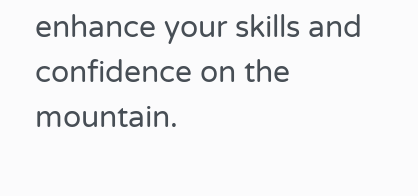enhance your skills and confidence on the mountain.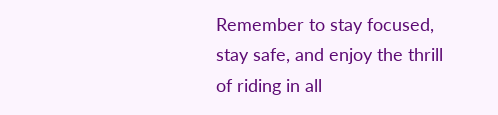Remember to stay focused, stay safe, and enjoy the thrill of riding in all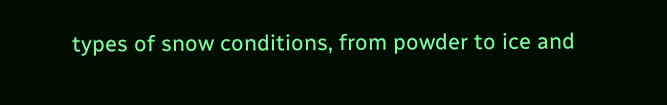types of snow conditions, from powder to ice and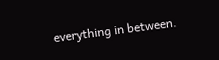everything in between.